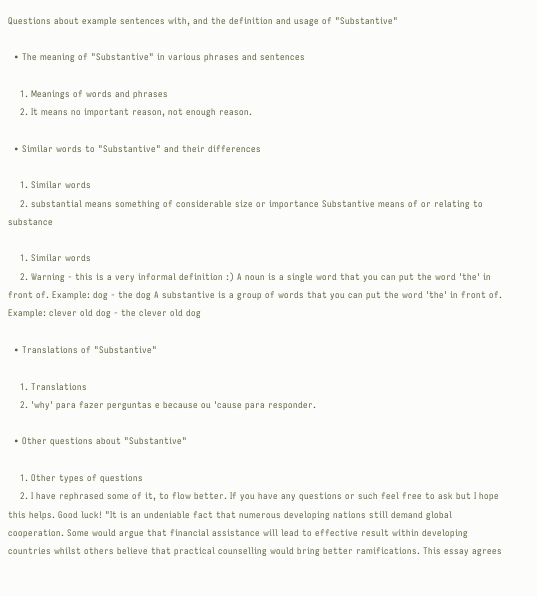Questions about example sentences with, and the definition and usage of "Substantive"

  • The meaning of "Substantive" in various phrases and sentences

    1. Meanings of words and phrases
    2. It means no important reason, not enough reason.

  • Similar words to "Substantive" and their differences

    1. Similar words
    2. substantial means something of considerable size or importance Substantive means of or relating to substance

    1. Similar words
    2. Warning - this is a very informal definition :) A noun is a single word that you can put the word 'the' in front of. Example: dog - the dog A substantive is a group of words that you can put the word 'the' in front of. Example: clever old dog - the clever old dog

  • Translations of "Substantive"

    1. Translations
    2. 'why' para fazer perguntas e because ou 'cause para responder.

  • Other questions about "Substantive"

    1. Other types of questions
    2. I have rephrased some of it, to flow better. If you have any questions or such feel free to ask but I hope this helps. Good luck! "It is an undeniable fact that numerous developing nations still demand global cooperation. Some would argue that financial assistance will lead to effective result within developing countries whilst others believe that practical counselling would bring better ramifications. This essay agrees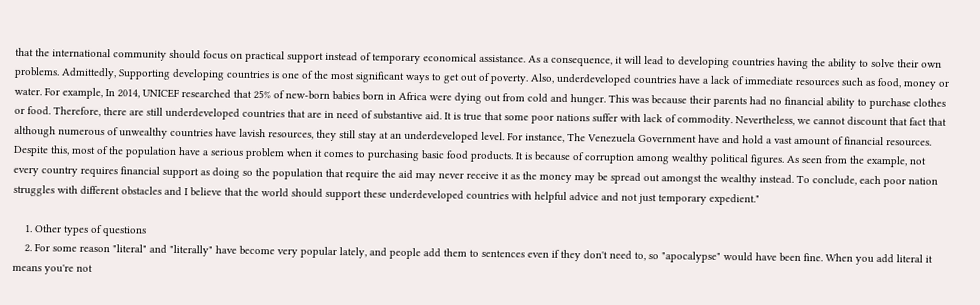that the international community should focus on practical support instead of temporary economical assistance. As a consequence, it will lead to developing countries having the ability to solve their own problems. Admittedly, Supporting developing countries is one of the most significant ways to get out of poverty. Also, underdeveloped countries have a lack of immediate resources such as food, money or water. For example, In 2014, UNICEF researched that 25% of new-born babies born in Africa were dying out from cold and hunger. This was because their parents had no financial ability to purchase clothes or food. Therefore, there are still underdeveloped countries that are in need of substantive aid. It is true that some poor nations suffer with lack of commodity. Nevertheless, we cannot discount that fact that although numerous of unwealthy countries have lavish resources, they still stay at an underdeveloped level. For instance, The Venezuela Government have and hold a vast amount of financial resources. Despite this, most of the population have a serious problem when it comes to purchasing basic food products. It is because of corruption among wealthy political figures. As seen from the example, not every country requires financial support as doing so the population that require the aid may never receive it as the money may be spread out amongst the wealthy instead. To conclude, each poor nation struggles with different obstacles and I believe that the world should support these underdeveloped countries with helpful advice and not just temporary expedient."

    1. Other types of questions
    2. For some reason "literal" and "literally" have become very popular lately, and people add them to sentences even if they don't need to, so "apocalypse" would have been fine. When you add literal it means you're not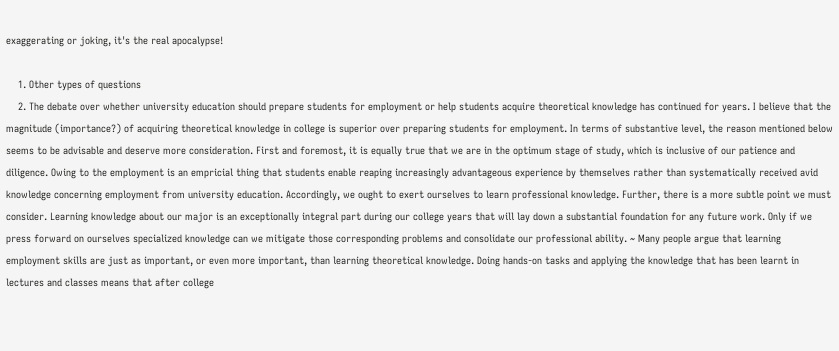exaggerating or joking, it's the real apocalypse!

    1. Other types of questions
    2. The debate over whether university education should prepare students for employment or help students acquire theoretical knowledge has continued for years. I believe that the magnitude (importance?) of acquiring theoretical knowledge in college is superior over preparing students for employment. In terms of substantive level, the reason mentioned below seems to be advisable and deserve more consideration. First and foremost, it is equally true that we are in the optimum stage of study, which is inclusive of our patience and diligence. Owing to the employment is an empricial thing that students enable reaping increasingly advantageous experience by themselves rather than systematically received avid knowledge concerning employment from university education. Accordingly, we ought to exert ourselves to learn professional knowledge. Further, there is a more subtle point we must consider. Learning knowledge about our major is an exceptionally integral part during our college years that will lay down a substantial foundation for any future work. Only if we press forward on ourselves specialized knowledge can we mitigate those corresponding problems and consolidate our professional ability. ~ Many people argue that learning employment skills are just as important, or even more important, than learning theoretical knowledge. Doing hands-on tasks and applying the knowledge that has been learnt in lectures and classes means that after college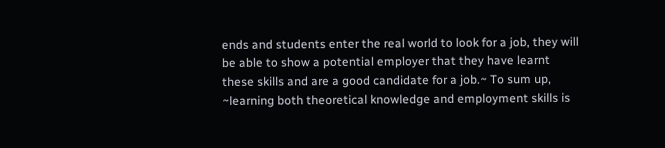ends and students enter the real world to look for a job, they will be able to show a potential employer that they have learnt these skills and are a good candidate for a job.~ To sum up, ~learning both theoretical knowledge and employment skills is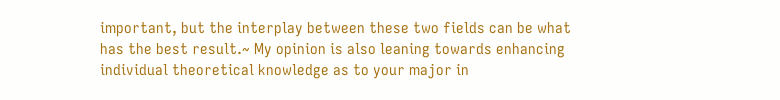important, but the interplay between these two fields can be what has the best result.~ My opinion is also leaning towards enhancing individual theoretical knowledge as to your major in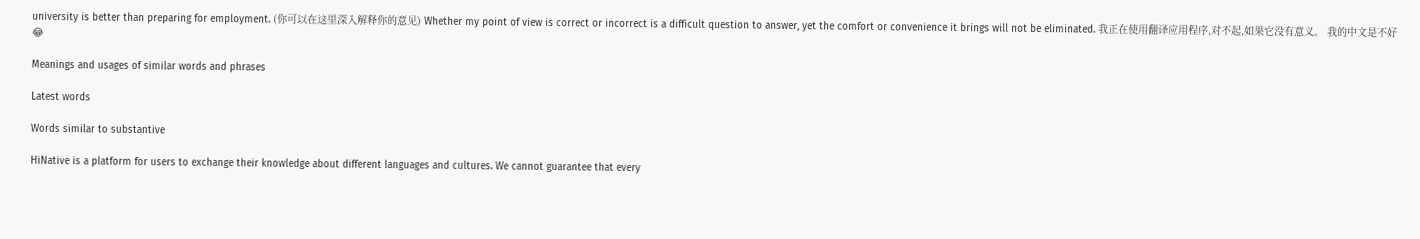university is better than preparing for employment. (你可以在这里深入解释你的意见) Whether my point of view is correct or incorrect is a difficult question to answer, yet the comfort or convenience it brings will not be eliminated. 我正在使用翻译应用程序,对不起,如果它没有意义。 我的中文是不好 😂

Meanings and usages of similar words and phrases

Latest words

Words similar to substantive

HiNative is a platform for users to exchange their knowledge about different languages and cultures. We cannot guarantee that every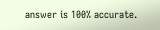answer is 100% accurate.